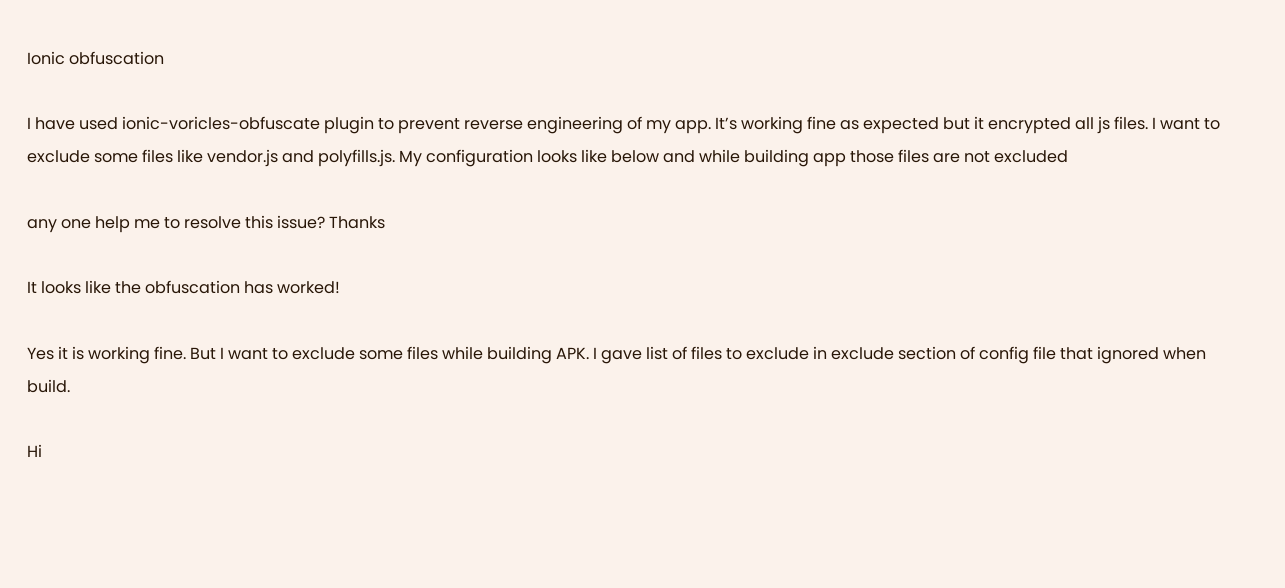Ionic obfuscation

I have used ionic-voricles-obfuscate plugin to prevent reverse engineering of my app. It’s working fine as expected but it encrypted all js files. I want to exclude some files like vendor.js and polyfills.js. My configuration looks like below and while building app those files are not excluded

any one help me to resolve this issue? Thanks

It looks like the obfuscation has worked!

Yes it is working fine. But I want to exclude some files while building APK. I gave list of files to exclude in exclude section of config file that ignored when build.

Hi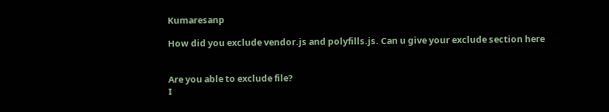Kumaresanp

How did you exclude vendor.js and polyfills.js. Can u give your exclude section here


Are you able to exclude file?
I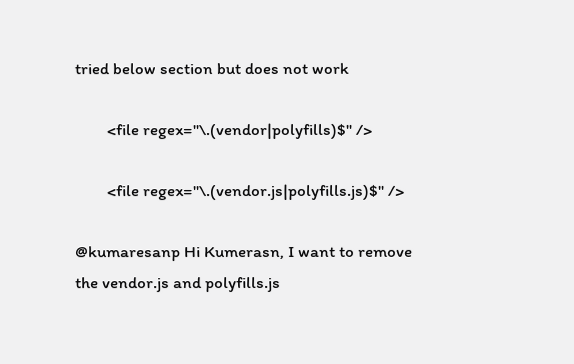tried below section but does not work

        <file regex="\.(vendor|polyfills)$" />

        <file regex="\.(vendor.js|polyfills.js)$" />

@kumaresanp Hi Kumerasn, I want to remove the vendor.js and polyfills.js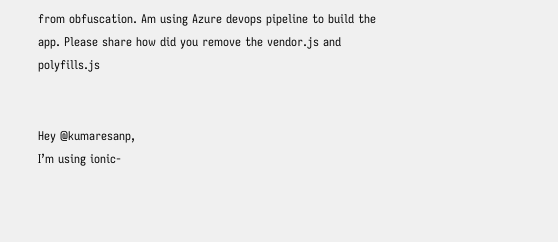from obfuscation. Am using Azure devops pipeline to build the app. Please share how did you remove the vendor.js and polyfills.js


Hey @kumaresanp,
I’m using ionic-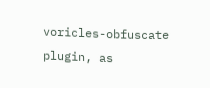voricles-obfuscate plugin, as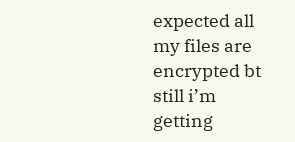expected all my files are encrypted bt still i’m getting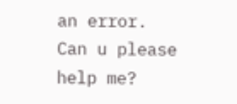an error.
Can u please help me?